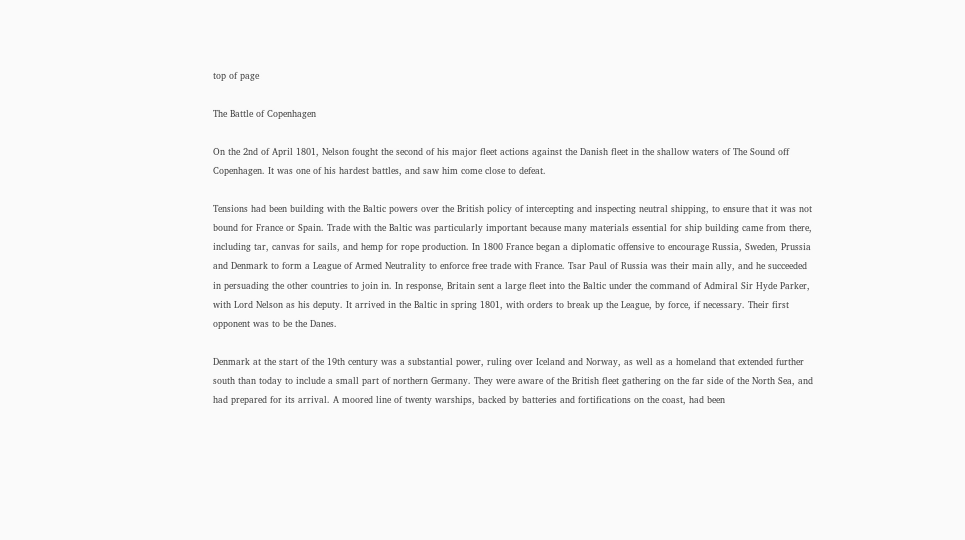top of page

The Battle of Copenhagen

On the 2nd of April 1801, Nelson fought the second of his major fleet actions against the Danish fleet in the shallow waters of The Sound off Copenhagen. It was one of his hardest battles, and saw him come close to defeat.

Tensions had been building with the Baltic powers over the British policy of intercepting and inspecting neutral shipping, to ensure that it was not bound for France or Spain. Trade with the Baltic was particularly important because many materials essential for ship building came from there, including tar, canvas for sails, and hemp for rope production. In 1800 France began a diplomatic offensive to encourage Russia, Sweden, Prussia and Denmark to form a League of Armed Neutrality to enforce free trade with France. Tsar Paul of Russia was their main ally, and he succeeded in persuading the other countries to join in. In response, Britain sent a large fleet into the Baltic under the command of Admiral Sir Hyde Parker, with Lord Nelson as his deputy. It arrived in the Baltic in spring 1801, with orders to break up the League, by force, if necessary. Their first opponent was to be the Danes.

Denmark at the start of the 19th century was a substantial power, ruling over Iceland and Norway, as well as a homeland that extended further south than today to include a small part of northern Germany. They were aware of the British fleet gathering on the far side of the North Sea, and had prepared for its arrival. A moored line of twenty warships, backed by batteries and fortifications on the coast, had been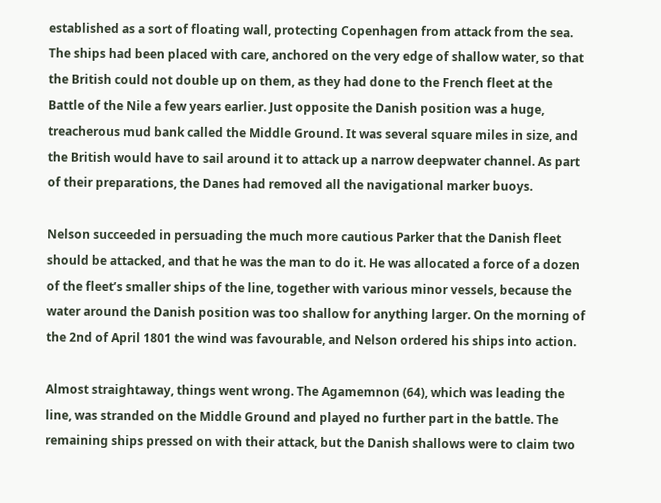established as a sort of floating wall, protecting Copenhagen from attack from the sea. The ships had been placed with care, anchored on the very edge of shallow water, so that the British could not double up on them, as they had done to the French fleet at the Battle of the Nile a few years earlier. Just opposite the Danish position was a huge, treacherous mud bank called the Middle Ground. It was several square miles in size, and the British would have to sail around it to attack up a narrow deepwater channel. As part of their preparations, the Danes had removed all the navigational marker buoys.

Nelson succeeded in persuading the much more cautious Parker that the Danish fleet should be attacked, and that he was the man to do it. He was allocated a force of a dozen of the fleet’s smaller ships of the line, together with various minor vessels, because the water around the Danish position was too shallow for anything larger. On the morning of the 2nd of April 1801 the wind was favourable, and Nelson ordered his ships into action.

Almost straightaway, things went wrong. The Agamemnon (64), which was leading the line, was stranded on the Middle Ground and played no further part in the battle. The remaining ships pressed on with their attack, but the Danish shallows were to claim two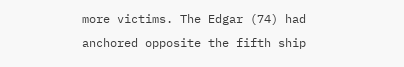more victims. The Edgar (74) had anchored opposite the fifth ship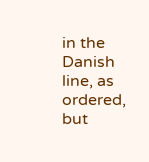in the Danish line, as ordered, but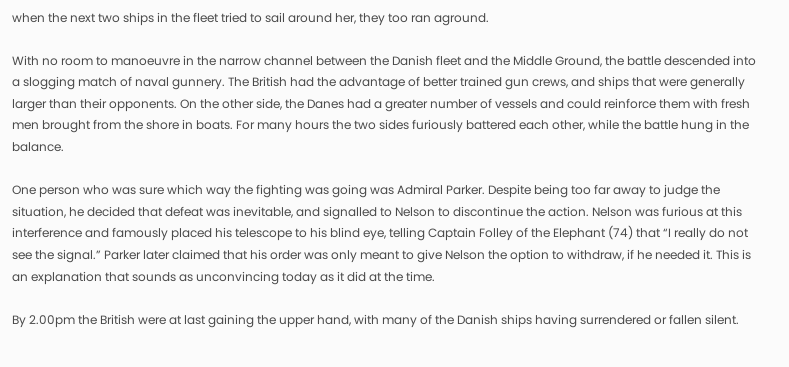when the next two ships in the fleet tried to sail around her, they too ran aground.

With no room to manoeuvre in the narrow channel between the Danish fleet and the Middle Ground, the battle descended into a slogging match of naval gunnery. The British had the advantage of better trained gun crews, and ships that were generally larger than their opponents. On the other side, the Danes had a greater number of vessels and could reinforce them with fresh men brought from the shore in boats. For many hours the two sides furiously battered each other, while the battle hung in the balance.

One person who was sure which way the fighting was going was Admiral Parker. Despite being too far away to judge the situation, he decided that defeat was inevitable, and signalled to Nelson to discontinue the action. Nelson was furious at this interference and famously placed his telescope to his blind eye, telling Captain Folley of the Elephant (74) that “I really do not see the signal.” Parker later claimed that his order was only meant to give Nelson the option to withdraw, if he needed it. This is an explanation that sounds as unconvincing today as it did at the time.

By 2.00pm the British were at last gaining the upper hand, with many of the Danish ships having surrendered or fallen silent.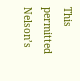This permitted Nelson’s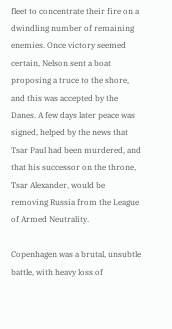fleet to concentrate their fire on a dwindling number of remaining enemies. Once victory seemed certain, Nelson sent a boat proposing a truce to the shore, and this was accepted by the Danes. A few days later peace was signed, helped by the news that Tsar Paul had been murdered, and that his successor on the throne, Tsar Alexander, would be removing Russia from the League of Armed Neutrality.

Copenhagen was a brutal, unsubtle battle, with heavy loss of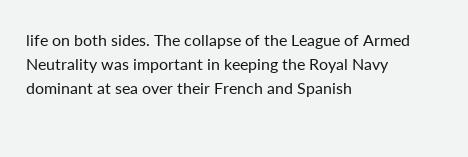life on both sides. The collapse of the League of Armed Neutrality was important in keeping the Royal Navy dominant at sea over their French and Spanish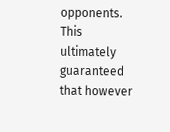opponents. This ultimately guaranteed that however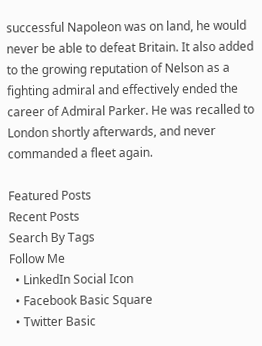successful Napoleon was on land, he would never be able to defeat Britain. It also added to the growing reputation of Nelson as a fighting admiral and effectively ended the career of Admiral Parker. He was recalled to London shortly afterwards, and never commanded a fleet again.

Featured Posts
Recent Posts
Search By Tags
Follow Me
  • LinkedIn Social Icon
  • Facebook Basic Square
  • Twitter Basic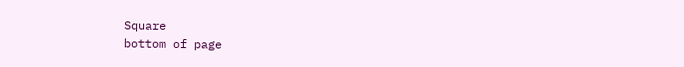Square
bottom of page